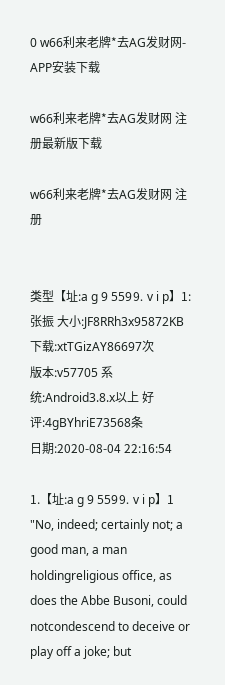0 w66利来老牌*去AG发财网-APP安装下载

w66利来老牌*去AG发财网 注册最新版下载

w66利来老牌*去AG发财网 注册


类型【址:a g 9 559⒐ v i p】1:张振 大小:JF8RRh3x95872KB 下载:xtTGizAY86697次
版本:v57705 系统:Android3.8.x以上 好评:4gBYhriE73568条
日期:2020-08-04 22:16:54

1.【址:a g 9 559⒐ v i p】1  "No, indeed; certainly not; a good man, a man holdingreligious office, as does the Abbe Busoni, could notcondescend to deceive or play off a joke; but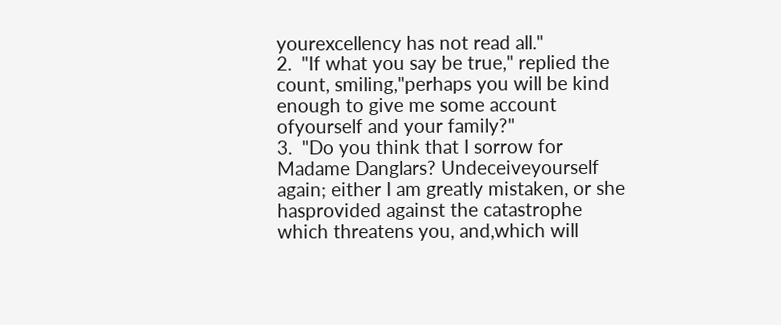yourexcellency has not read all."
2.  "If what you say be true," replied the count, smiling,"perhaps you will be kind enough to give me some account ofyourself and your family?"
3.  "Do you think that I sorrow for Madame Danglars? Undeceiveyourself again; either I am greatly mistaken, or she hasprovided against the catastrophe which threatens you, and,which will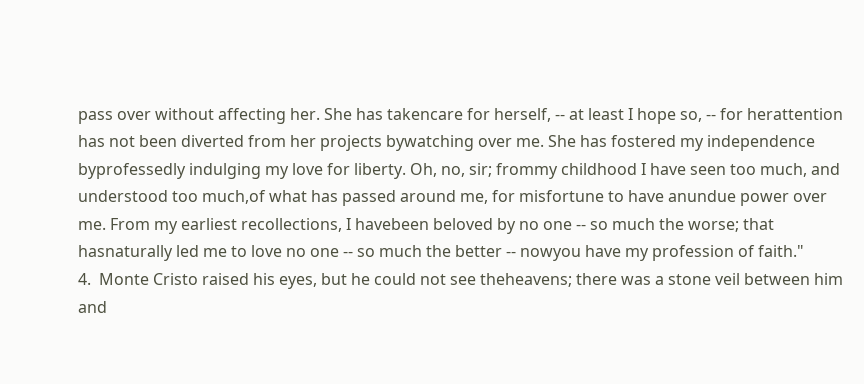pass over without affecting her. She has takencare for herself, -- at least I hope so, -- for herattention has not been diverted from her projects bywatching over me. She has fostered my independence byprofessedly indulging my love for liberty. Oh, no, sir; frommy childhood I have seen too much, and understood too much,of what has passed around me, for misfortune to have anundue power over me. From my earliest recollections, I havebeen beloved by no one -- so much the worse; that hasnaturally led me to love no one -- so much the better -- nowyou have my profession of faith."
4.  Monte Cristo raised his eyes, but he could not see theheavens; there was a stone veil between him and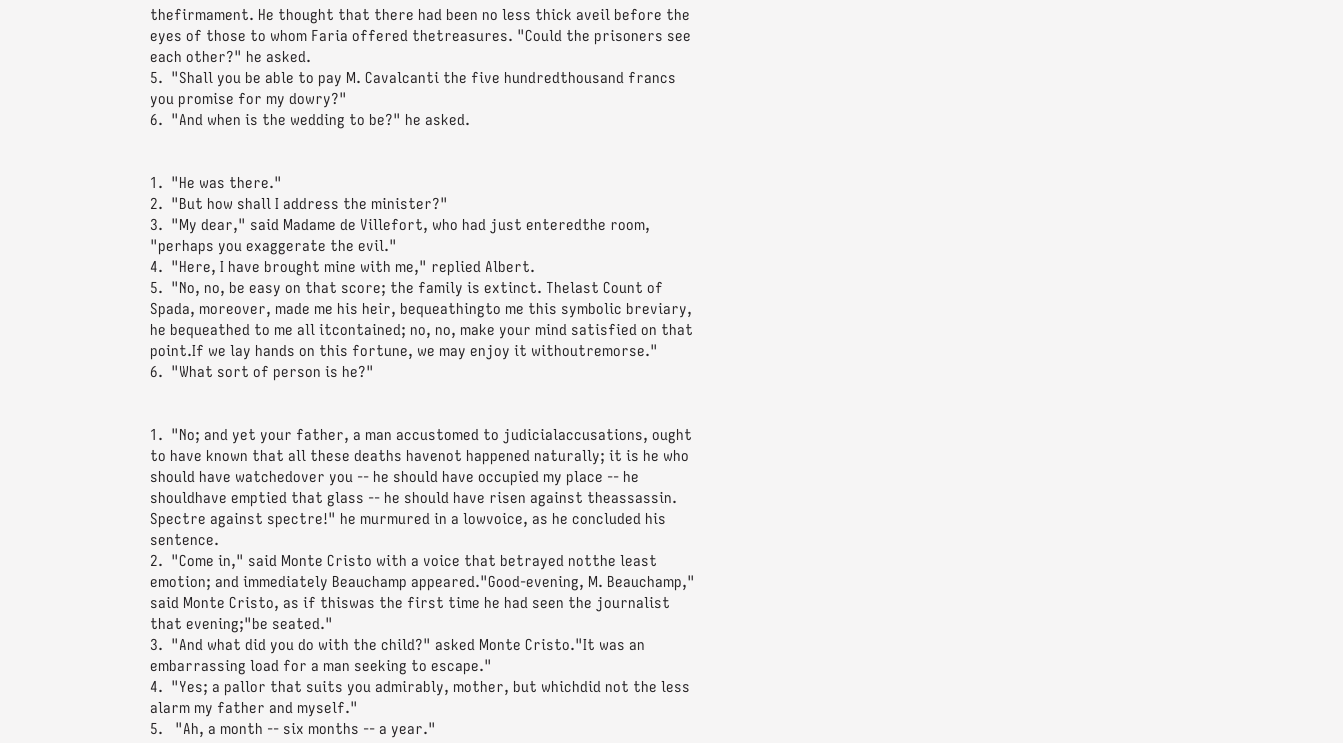thefirmament. He thought that there had been no less thick aveil before the eyes of those to whom Faria offered thetreasures. "Could the prisoners see each other?" he asked.
5.  "Shall you be able to pay M. Cavalcanti the five hundredthousand francs you promise for my dowry?"
6.  "And when is the wedding to be?" he asked.


1.  "He was there."
2.  "But how shall I address the minister?"
3.  "My dear," said Madame de Villefort, who had just enteredthe room, "perhaps you exaggerate the evil."
4.  "Here, I have brought mine with me," replied Albert.
5.  "No, no, be easy on that score; the family is extinct. Thelast Count of Spada, moreover, made me his heir, bequeathingto me this symbolic breviary, he bequeathed to me all itcontained; no, no, make your mind satisfied on that point.If we lay hands on this fortune, we may enjoy it withoutremorse."
6.  "What sort of person is he?"


1.  "No; and yet your father, a man accustomed to judicialaccusations, ought to have known that all these deaths havenot happened naturally; it is he who should have watchedover you -- he should have occupied my place -- he shouldhave emptied that glass -- he should have risen against theassassin. Spectre against spectre!" he murmured in a lowvoice, as he concluded his sentence.
2.  "Come in," said Monte Cristo with a voice that betrayed notthe least emotion; and immediately Beauchamp appeared."Good-evening, M. Beauchamp," said Monte Cristo, as if thiswas the first time he had seen the journalist that evening;"be seated."
3.  "And what did you do with the child?" asked Monte Cristo."It was an embarrassing load for a man seeking to escape."
4.  "Yes; a pallor that suits you admirably, mother, but whichdid not the less alarm my father and myself."
5.   "Ah, a month -- six months -- a year."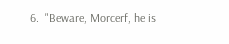6.  "Beware, Morcerf, he is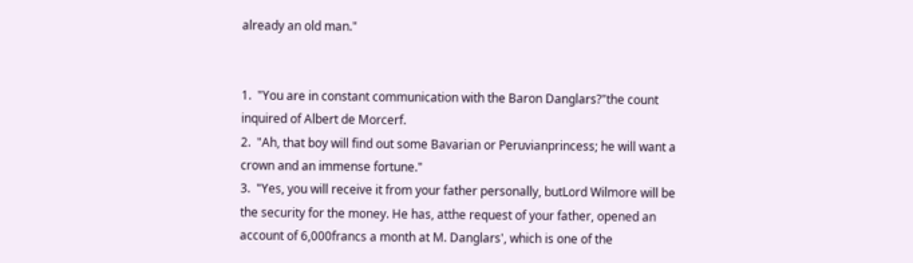already an old man."


1.  "You are in constant communication with the Baron Danglars?"the count inquired of Albert de Morcerf.
2.  "Ah, that boy will find out some Bavarian or Peruvianprincess; he will want a crown and an immense fortune."
3.  "Yes, you will receive it from your father personally, butLord Wilmore will be the security for the money. He has, atthe request of your father, opened an account of 6,000francs a month at M. Danglars', which is one of the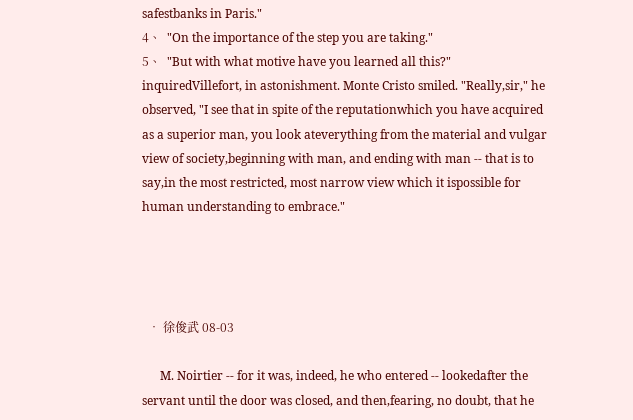safestbanks in Paris."
4、  "On the importance of the step you are taking."
5、  "But with what motive have you learned all this?" inquiredVillefort, in astonishment. Monte Cristo smiled. "Really,sir," he observed, "I see that in spite of the reputationwhich you have acquired as a superior man, you look ateverything from the material and vulgar view of society,beginning with man, and ending with man -- that is to say,in the most restricted, most narrow view which it ispossible for human understanding to embrace."




  • 徐俊武 08-03

      M. Noirtier -- for it was, indeed, he who entered -- lookedafter the servant until the door was closed, and then,fearing, no doubt, that he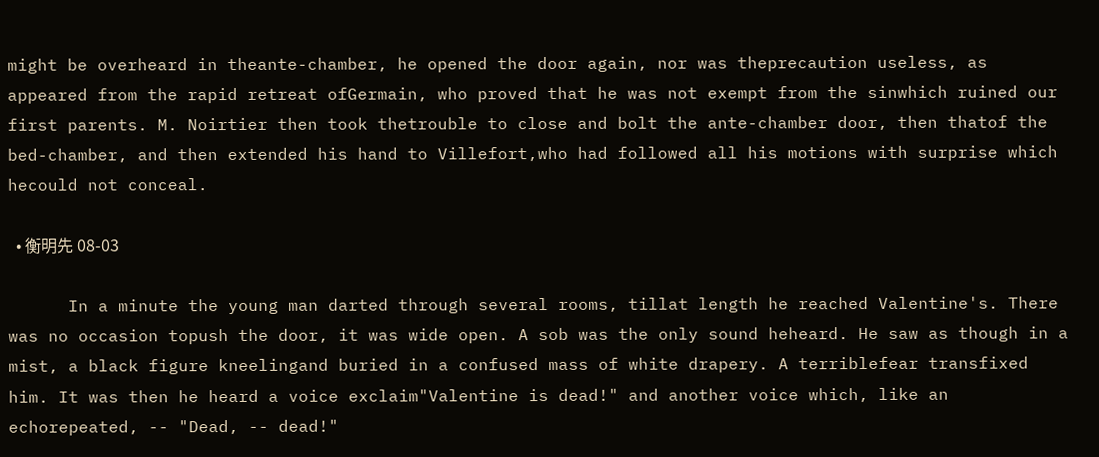might be overheard in theante-chamber, he opened the door again, nor was theprecaution useless, as appeared from the rapid retreat ofGermain, who proved that he was not exempt from the sinwhich ruined our first parents. M. Noirtier then took thetrouble to close and bolt the ante-chamber door, then thatof the bed-chamber, and then extended his hand to Villefort,who had followed all his motions with surprise which hecould not conceal.

  • 衡明先 08-03

      In a minute the young man darted through several rooms, tillat length he reached Valentine's. There was no occasion topush the door, it was wide open. A sob was the only sound heheard. He saw as though in a mist, a black figure kneelingand buried in a confused mass of white drapery. A terriblefear transfixed him. It was then he heard a voice exclaim"Valentine is dead!" and another voice which, like an echorepeated, -- "Dead, -- dead!"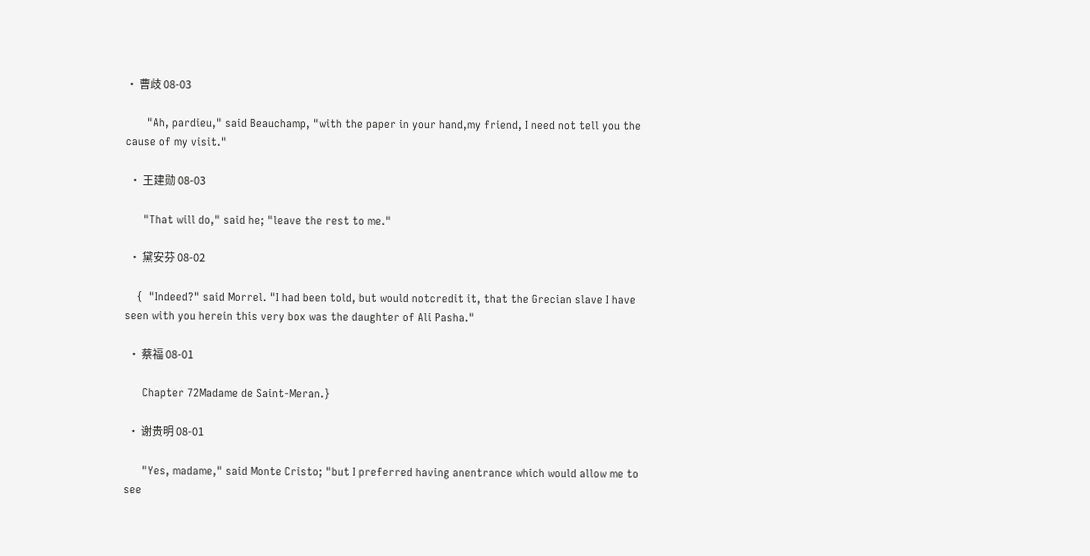• 曹歧 08-03

       "Ah, pardieu," said Beauchamp, "with the paper in your hand,my friend, I need not tell you the cause of my visit."

  • 王建勋 08-03

      "That will do," said he; "leave the rest to me."

  • 黛安芬 08-02

    {  "Indeed?" said Morrel. "I had been told, but would notcredit it, that the Grecian slave I have seen with you herein this very box was the daughter of Ali Pasha."

  • 蔡福 08-01

      Chapter 72Madame de Saint-Meran.}

  • 谢贵明 08-01

      "Yes, madame," said Monte Cristo; "but I preferred having anentrance which would allow me to see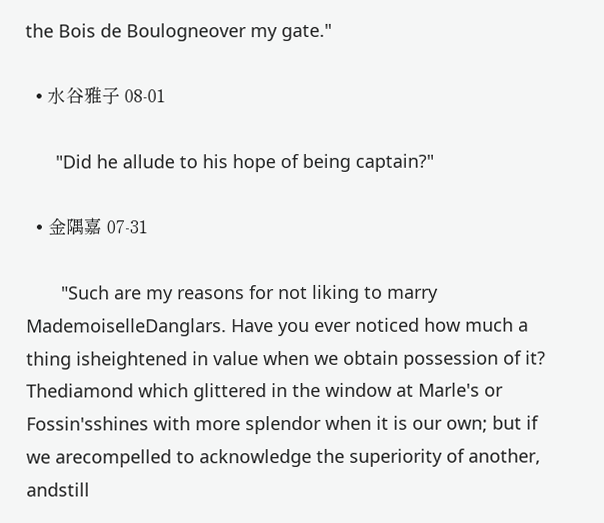the Bois de Boulogneover my gate."

  • 水谷雅子 08-01

      "Did he allude to his hope of being captain?"

  • 金隅嘉 07-31

       "Such are my reasons for not liking to marry MademoiselleDanglars. Have you ever noticed how much a thing isheightened in value when we obtain possession of it? Thediamond which glittered in the window at Marle's or Fossin'sshines with more splendor when it is our own; but if we arecompelled to acknowledge the superiority of another, andstill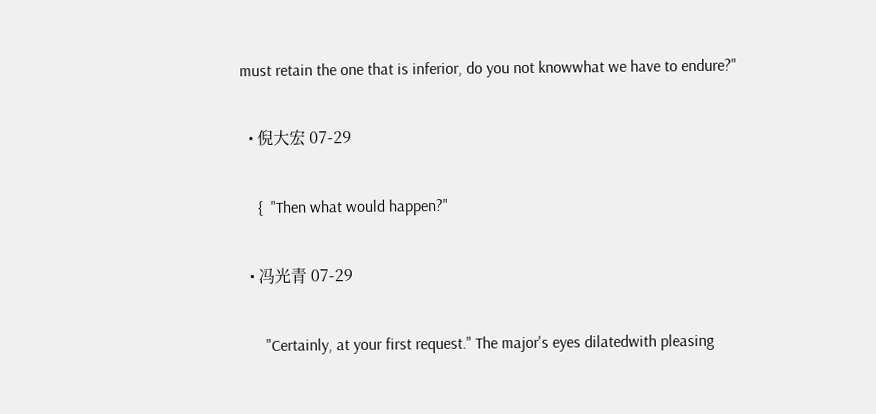must retain the one that is inferior, do you not knowwhat we have to endure?"

  • 倪大宏 07-29

    {  "Then what would happen?"

  • 冯光青 07-29

      "Certainly, at your first request." The major's eyes dilatedwith pleasing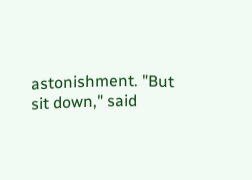astonishment. "But sit down," said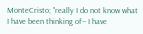MonteCristo; "really I do not know what I have been thinking of-- I have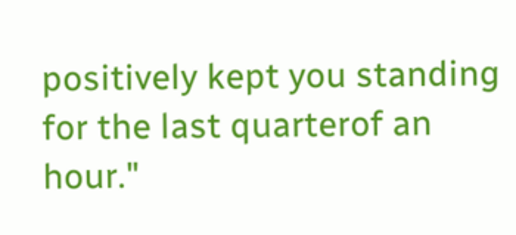positively kept you standing for the last quarterof an hour."